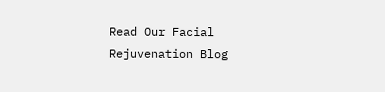Read Our Facial Rejuvenation Blog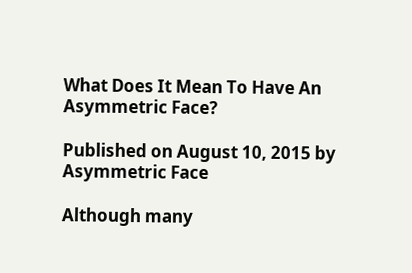What Does It Mean To Have An Asymmetric Face?

Published on August 10, 2015 by
Asymmetric Face

Although many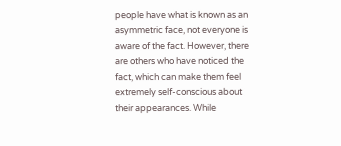people have what is known as an asymmetric face, not everyone is aware of the fact. However, there are others who have noticed the fact, which can make them feel extremely self-conscious about their appearances. While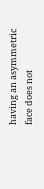having an asymmetric face does not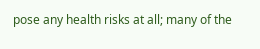pose any health risks at all; many of the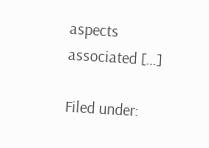aspects associated […]

Filed under: